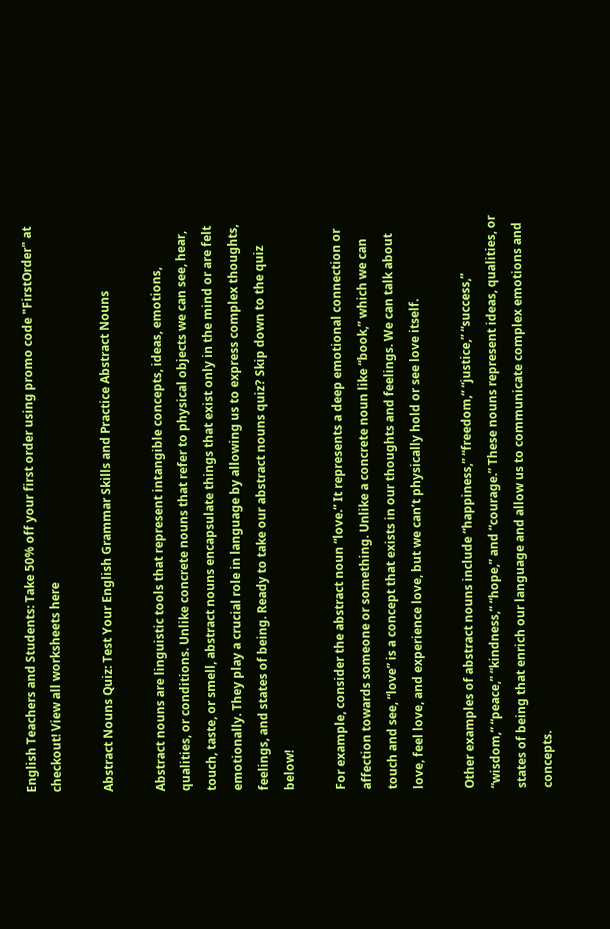English Teachers and Students: Take 50% off your first order using promo code "FirstOrder" at checkout! View all worksheets here

Abstract Nouns Quiz: Test Your English Grammar Skills and Practice Abstract Nouns

Abstract nouns are linguistic tools that represent intangible concepts, ideas, emotions, qualities, or conditions. Unlike concrete nouns that refer to physical objects we can see, hear, touch, taste, or smell, abstract nouns encapsulate things that exist only in the mind or are felt emotionally. They play a crucial role in language by allowing us to express complex thoughts, feelings, and states of being. Ready to take our abstract nouns quiz? Skip down to the quiz below!

For example, consider the abstract noun “love.” It represents a deep emotional connection or affection towards someone or something. Unlike a concrete noun like “book,” which we can touch and see, “love” is a concept that exists in our thoughts and feelings. We can talk about love, feel love, and experience love, but we can’t physically hold or see love itself.

Other examples of abstract nouns include “happiness,” “freedom,” “justice,” “success,” “wisdom,” “peace,” “kindness,” “hope,” and “courage.” These nouns represent ideas, qualities, or states of being that enrich our language and allow us to communicate complex emotions and concepts.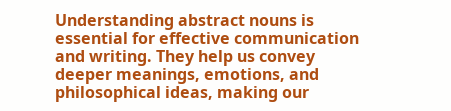Understanding abstract nouns is essential for effective communication and writing. They help us convey deeper meanings, emotions, and philosophical ideas, making our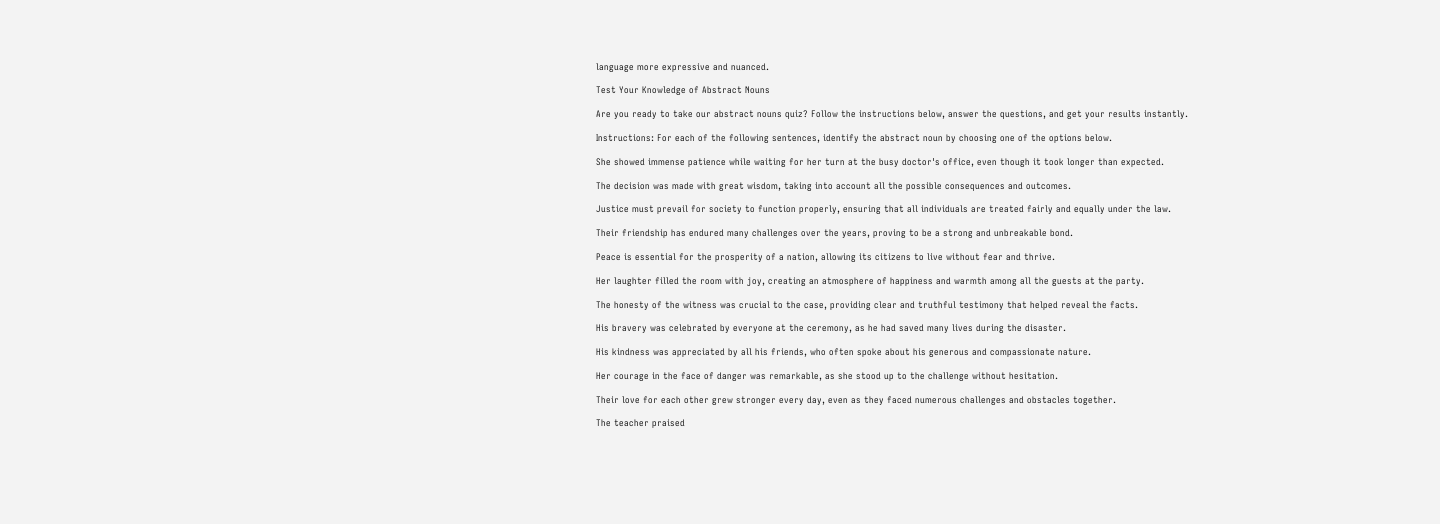language more expressive and nuanced.

Test Your Knowledge of Abstract Nouns

Are you ready to take our abstract nouns quiz? Follow the instructions below, answer the questions, and get your results instantly.

Instructions: For each of the following sentences, identify the abstract noun by choosing one of the options below.

She showed immense patience while waiting for her turn at the busy doctor's office, even though it took longer than expected.

The decision was made with great wisdom, taking into account all the possible consequences and outcomes.

Justice must prevail for society to function properly, ensuring that all individuals are treated fairly and equally under the law.

Their friendship has endured many challenges over the years, proving to be a strong and unbreakable bond.

Peace is essential for the prosperity of a nation, allowing its citizens to live without fear and thrive.

Her laughter filled the room with joy, creating an atmosphere of happiness and warmth among all the guests at the party.

The honesty of the witness was crucial to the case, providing clear and truthful testimony that helped reveal the facts.

His bravery was celebrated by everyone at the ceremony, as he had saved many lives during the disaster.

His kindness was appreciated by all his friends, who often spoke about his generous and compassionate nature.

Her courage in the face of danger was remarkable, as she stood up to the challenge without hesitation.

Their love for each other grew stronger every day, even as they faced numerous challenges and obstacles together.

The teacher praised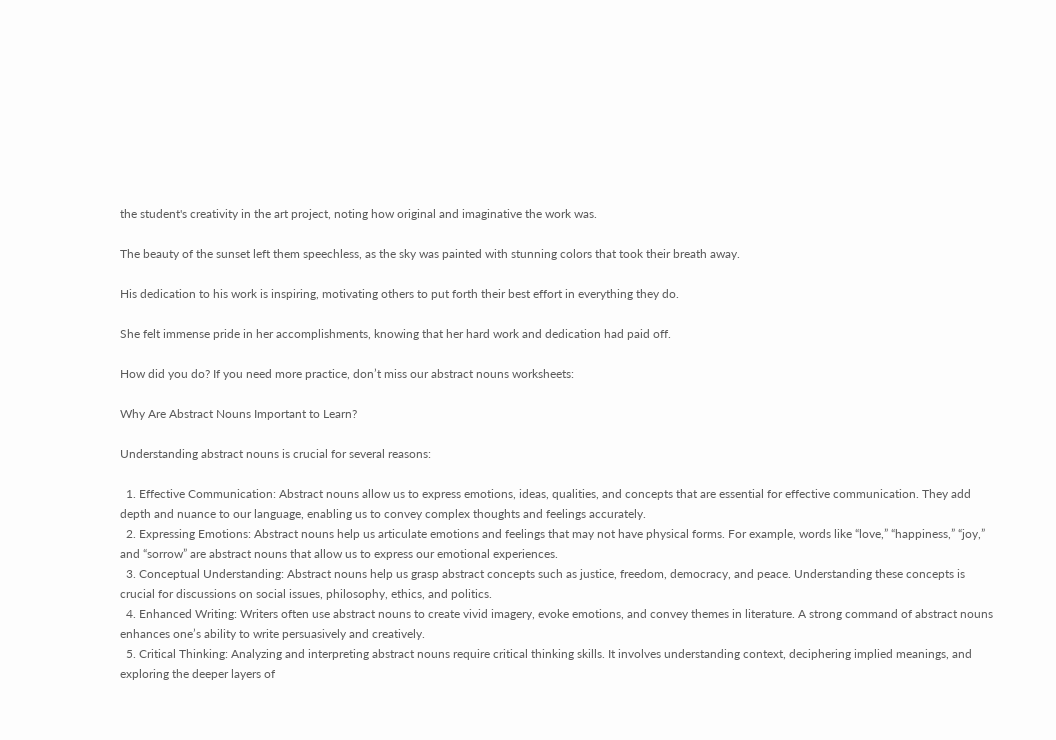the student's creativity in the art project, noting how original and imaginative the work was.

The beauty of the sunset left them speechless, as the sky was painted with stunning colors that took their breath away.

His dedication to his work is inspiring, motivating others to put forth their best effort in everything they do.

She felt immense pride in her accomplishments, knowing that her hard work and dedication had paid off.

How did you do? If you need more practice, don’t miss our abstract nouns worksheets:

Why Are Abstract Nouns Important to Learn?

Understanding abstract nouns is crucial for several reasons:

  1. Effective Communication: Abstract nouns allow us to express emotions, ideas, qualities, and concepts that are essential for effective communication. They add depth and nuance to our language, enabling us to convey complex thoughts and feelings accurately.
  2. Expressing Emotions: Abstract nouns help us articulate emotions and feelings that may not have physical forms. For example, words like “love,” “happiness,” “joy,” and “sorrow” are abstract nouns that allow us to express our emotional experiences.
  3. Conceptual Understanding: Abstract nouns help us grasp abstract concepts such as justice, freedom, democracy, and peace. Understanding these concepts is crucial for discussions on social issues, philosophy, ethics, and politics.
  4. Enhanced Writing: Writers often use abstract nouns to create vivid imagery, evoke emotions, and convey themes in literature. A strong command of abstract nouns enhances one’s ability to write persuasively and creatively.
  5. Critical Thinking: Analyzing and interpreting abstract nouns require critical thinking skills. It involves understanding context, deciphering implied meanings, and exploring the deeper layers of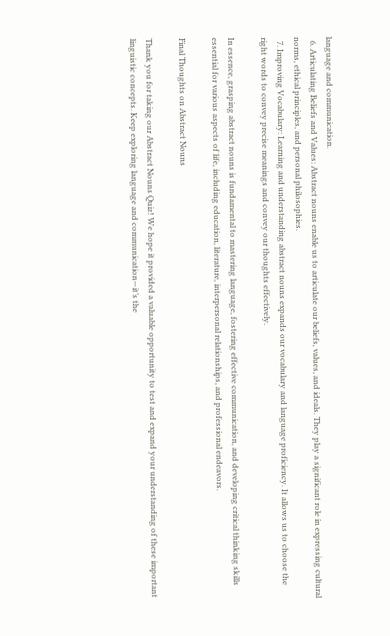language and communication.
  6. Articulating Beliefs and Values: Abstract nouns enable us to articulate our beliefs, values, and ideals. They play a significant role in expressing cultural norms, ethical principles, and personal philosophies.
  7. Improving Vocabulary: Learning and understanding abstract nouns expands our vocabulary and language proficiency. It allows us to choose the right words to convey precise meanings and convey our thoughts effectively.

In essence, grasping abstract nouns is fundamental to mastering language, fostering effective communication, and developing critical thinking skills essential for various aspects of life, including education, literature, interpersonal relationships, and professional endeavors.

Final Thoughts on Abstract Nouns

Thank you for taking our Abstract Nouns Quiz! We hope it provided a valuable opportunity to test and expand your understanding of these important linguistic concepts. Keep exploring language and communication—it’s the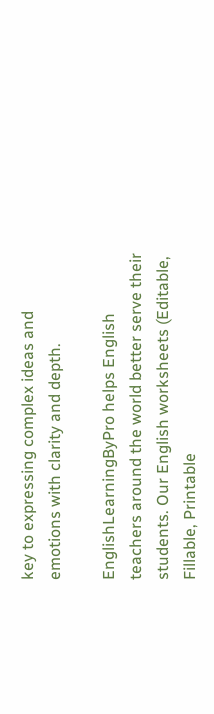key to expressing complex ideas and emotions with clarity and depth.

EnglishLearningByPro helps English teachers around the world better serve their students. Our English worksheets (Editable, Fillable, Printable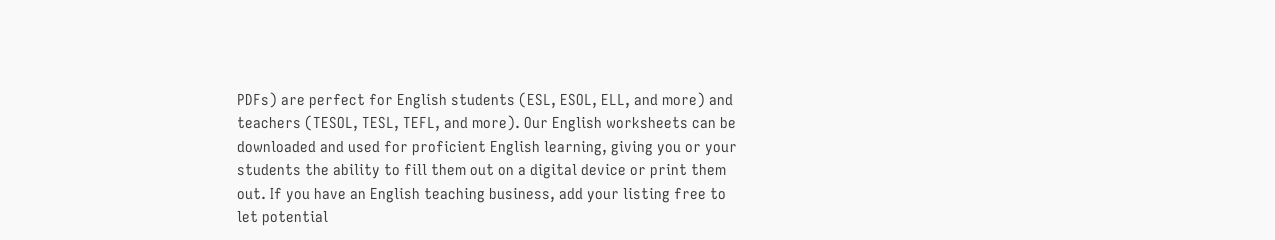PDFs) are perfect for English students (ESL, ESOL, ELL, and more) and teachers (TESOL, TESL, TEFL, and more). Our English worksheets can be downloaded and used for proficient English learning, giving you or your students the ability to fill them out on a digital device or print them out. If you have an English teaching business, add your listing free to let potential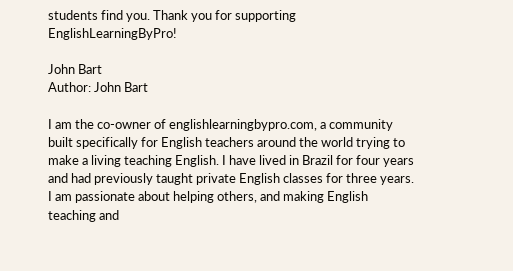students find you. Thank you for supporting EnglishLearningByPro!

John Bart
Author: John Bart

I am the co-owner of englishlearningbypro.com, a community built specifically for English teachers around the world trying to make a living teaching English. I have lived in Brazil for four years and had previously taught private English classes for three years. I am passionate about helping others, and making English teaching and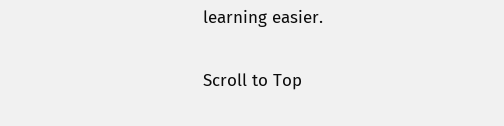learning easier.

Scroll to Top